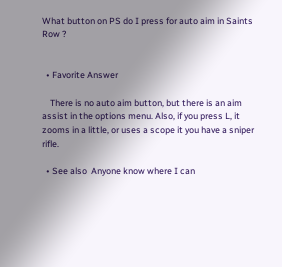What button on PS do I press for auto aim in Saints Row ?


  • Favorite Answer

    There is no auto aim button, but there is an aim assist in the options menu. Also, if you press L, it zooms in a little, or uses a scope it you have a sniper rifle.

  • See also  Anyone know where I can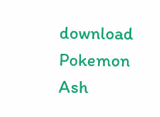download Pokemon Ash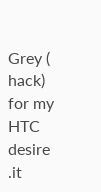Grey ( hack) for my HTC desire .it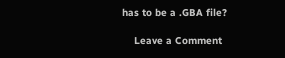has to be a .GBA file?

    Leave a Comment